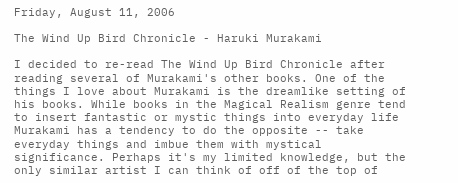Friday, August 11, 2006

The Wind Up Bird Chronicle - Haruki Murakami

I decided to re-read The Wind Up Bird Chronicle after reading several of Murakami's other books. One of the things I love about Murakami is the dreamlike setting of his books. While books in the Magical Realism genre tend to insert fantastic or mystic things into everyday life Murakami has a tendency to do the opposite -- take everyday things and imbue them with mystical significance. Perhaps it's my limited knowledge, but the only similar artist I can think of off of the top of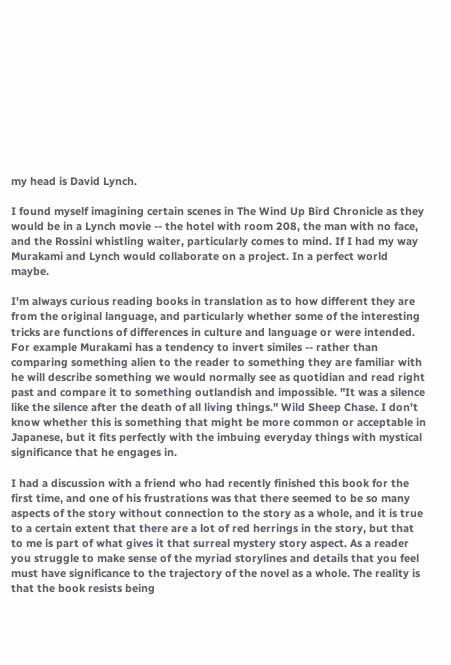my head is David Lynch.

I found myself imagining certain scenes in The Wind Up Bird Chronicle as they would be in a Lynch movie -- the hotel with room 208, the man with no face, and the Rossini whistling waiter, particularly comes to mind. If I had my way Murakami and Lynch would collaborate on a project. In a perfect world maybe.

I'm always curious reading books in translation as to how different they are from the original language, and particularly whether some of the interesting tricks are functions of differences in culture and language or were intended. For example Murakami has a tendency to invert similes -- rather than comparing something alien to the reader to something they are familiar with he will describe something we would normally see as quotidian and read right past and compare it to something outlandish and impossible. "It was a silence like the silence after the death of all living things." Wild Sheep Chase. I don't know whether this is something that might be more common or acceptable in Japanese, but it fits perfectly with the imbuing everyday things with mystical significance that he engages in.

I had a discussion with a friend who had recently finished this book for the first time, and one of his frustrations was that there seemed to be so many aspects of the story without connection to the story as a whole, and it is true to a certain extent that there are a lot of red herrings in the story, but that to me is part of what gives it that surreal mystery story aspect. As a reader you struggle to make sense of the myriad storylines and details that you feel must have significance to the trajectory of the novel as a whole. The reality is that the book resists being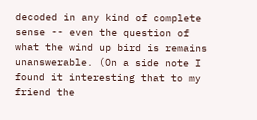decoded in any kind of complete sense -- even the question of what the wind up bird is remains unanswerable. (On a side note I found it interesting that to my friend the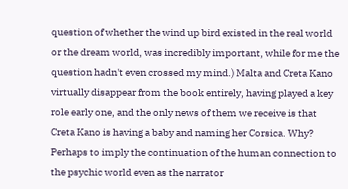question of whether the wind up bird existed in the real world or the dream world, was incredibly important, while for me the question hadn't even crossed my mind.) Malta and Creta Kano virtually disappear from the book entirely, having played a key role early one, and the only news of them we receive is that Creta Kano is having a baby and naming her Corsica. Why? Perhaps to imply the continuation of the human connection to the psychic world even as the narrator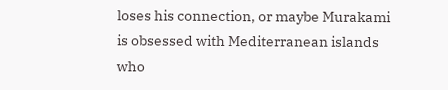loses his connection, or maybe Murakami is obsessed with Mediterranean islands who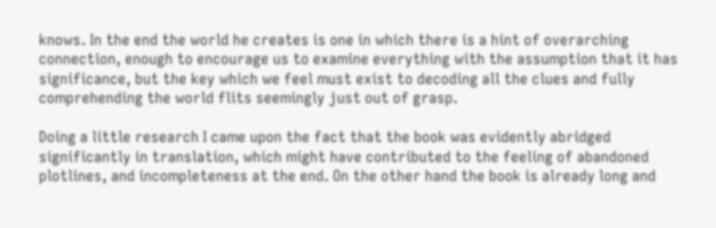knows. In the end the world he creates is one in which there is a hint of overarching connection, enough to encourage us to examine everything with the assumption that it has significance, but the key which we feel must exist to decoding all the clues and fully comprehending the world flits seemingly just out of grasp.

Doing a little research I came upon the fact that the book was evidently abridged significantly in translation, which might have contributed to the feeling of abandoned plotlines, and incompleteness at the end. On the other hand the book is already long and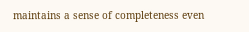maintains a sense of completeness even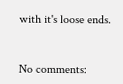with it's loose ends.


No comments: